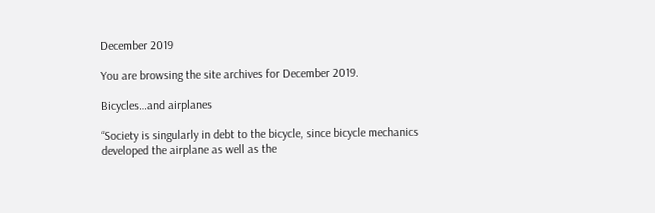December 2019

You are browsing the site archives for December 2019.

Bicycles…and airplanes

“Society is singularly in debt to the bicycle, since bicycle mechanics developed the airplane as well as the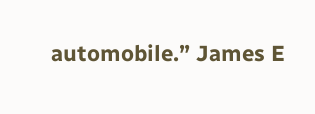automobile.” James E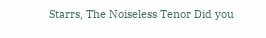Starrs, The Noiseless Tenor Did you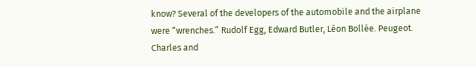know? Several of the developers of the automobile and the airplane were “wrenches.” Rudolf Egg, Edward Butler, Léon Bollée. Peugeot. Charles and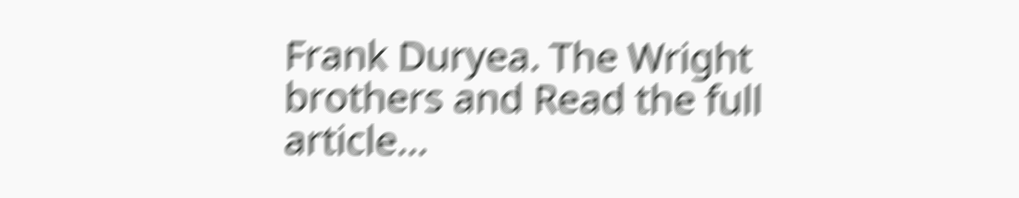Frank Duryea. The Wright brothers and Read the full article…